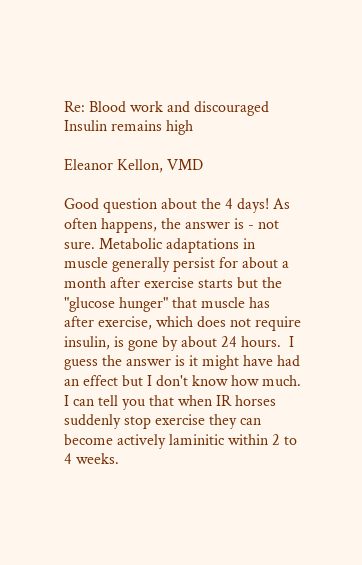Re: Blood work and discouraged Insulin remains high

Eleanor Kellon, VMD

Good question about the 4 days! As often happens, the answer is - not sure. Metabolic adaptations in muscle generally persist for about a month after exercise starts but the "glucose hunger" that muscle has after exercise, which does not require insulin, is gone by about 24 hours.  I guess the answer is it might have had an effect but I don't know how much. I can tell you that when IR horses suddenly stop exercise they can become actively laminitic within 2 to 4 weeks.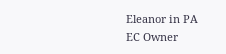Eleanor in PA
EC Owner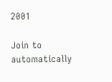2001

Join to automatically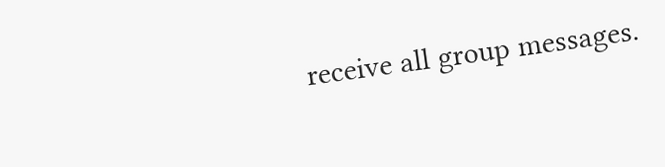receive all group messages.